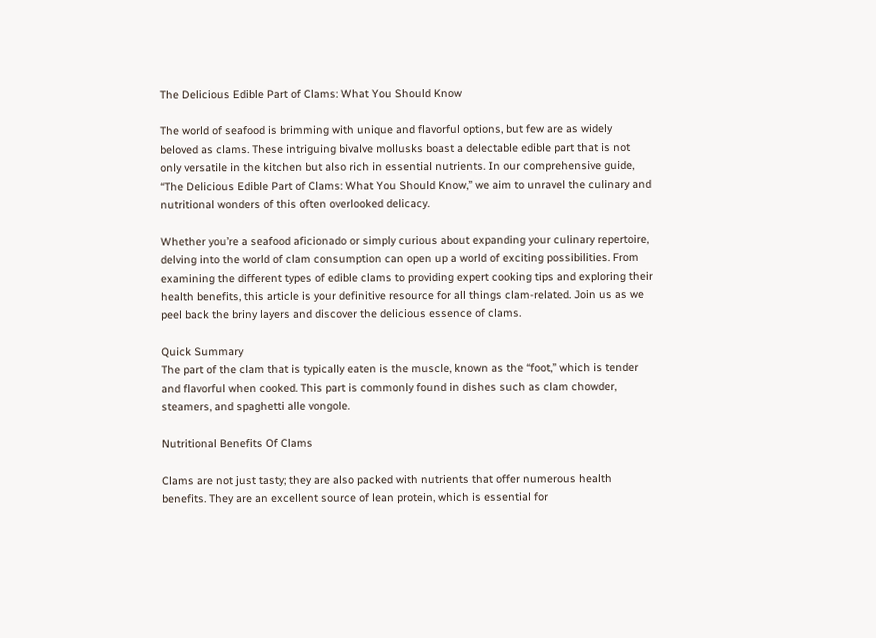The Delicious Edible Part of Clams: What You Should Know

The world of seafood is brimming with unique and flavorful options, but few are as widely beloved as clams. These intriguing bivalve mollusks boast a delectable edible part that is not only versatile in the kitchen but also rich in essential nutrients. In our comprehensive guide, “The Delicious Edible Part of Clams: What You Should Know,” we aim to unravel the culinary and nutritional wonders of this often overlooked delicacy.

Whether you’re a seafood aficionado or simply curious about expanding your culinary repertoire, delving into the world of clam consumption can open up a world of exciting possibilities. From examining the different types of edible clams to providing expert cooking tips and exploring their health benefits, this article is your definitive resource for all things clam-related. Join us as we peel back the briny layers and discover the delicious essence of clams.

Quick Summary
The part of the clam that is typically eaten is the muscle, known as the “foot,” which is tender and flavorful when cooked. This part is commonly found in dishes such as clam chowder, steamers, and spaghetti alle vongole.

Nutritional Benefits Of Clams

Clams are not just tasty; they are also packed with nutrients that offer numerous health benefits. They are an excellent source of lean protein, which is essential for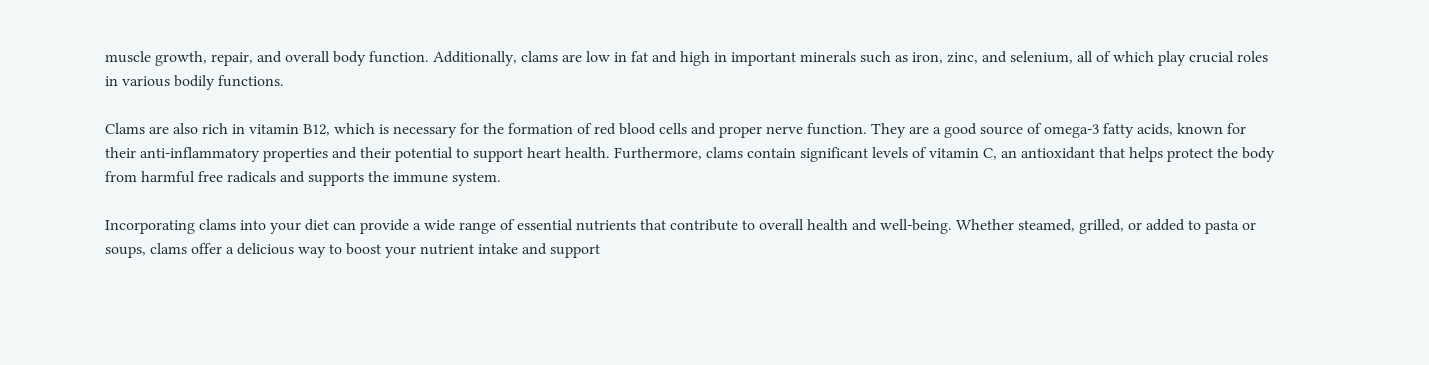muscle growth, repair, and overall body function. Additionally, clams are low in fat and high in important minerals such as iron, zinc, and selenium, all of which play crucial roles in various bodily functions.

Clams are also rich in vitamin B12, which is necessary for the formation of red blood cells and proper nerve function. They are a good source of omega-3 fatty acids, known for their anti-inflammatory properties and their potential to support heart health. Furthermore, clams contain significant levels of vitamin C, an antioxidant that helps protect the body from harmful free radicals and supports the immune system.

Incorporating clams into your diet can provide a wide range of essential nutrients that contribute to overall health and well-being. Whether steamed, grilled, or added to pasta or soups, clams offer a delicious way to boost your nutrient intake and support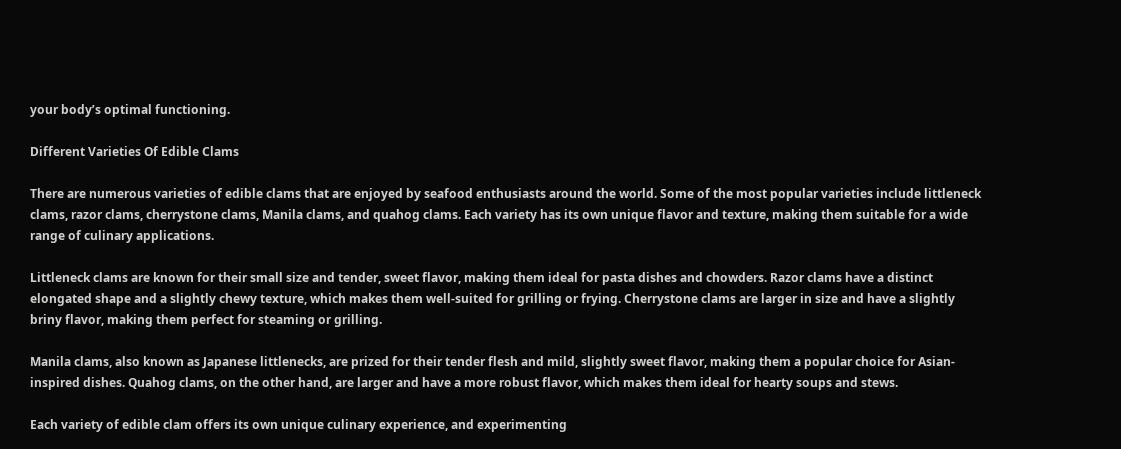your body’s optimal functioning.

Different Varieties Of Edible Clams

There are numerous varieties of edible clams that are enjoyed by seafood enthusiasts around the world. Some of the most popular varieties include littleneck clams, razor clams, cherrystone clams, Manila clams, and quahog clams. Each variety has its own unique flavor and texture, making them suitable for a wide range of culinary applications.

Littleneck clams are known for their small size and tender, sweet flavor, making them ideal for pasta dishes and chowders. Razor clams have a distinct elongated shape and a slightly chewy texture, which makes them well-suited for grilling or frying. Cherrystone clams are larger in size and have a slightly briny flavor, making them perfect for steaming or grilling.

Manila clams, also known as Japanese littlenecks, are prized for their tender flesh and mild, slightly sweet flavor, making them a popular choice for Asian-inspired dishes. Quahog clams, on the other hand, are larger and have a more robust flavor, which makes them ideal for hearty soups and stews.

Each variety of edible clam offers its own unique culinary experience, and experimenting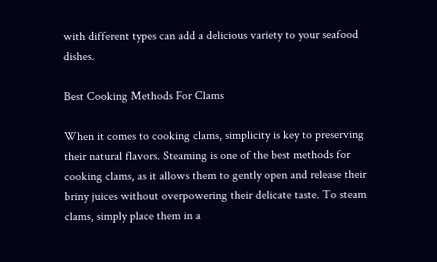with different types can add a delicious variety to your seafood dishes.

Best Cooking Methods For Clams

When it comes to cooking clams, simplicity is key to preserving their natural flavors. Steaming is one of the best methods for cooking clams, as it allows them to gently open and release their briny juices without overpowering their delicate taste. To steam clams, simply place them in a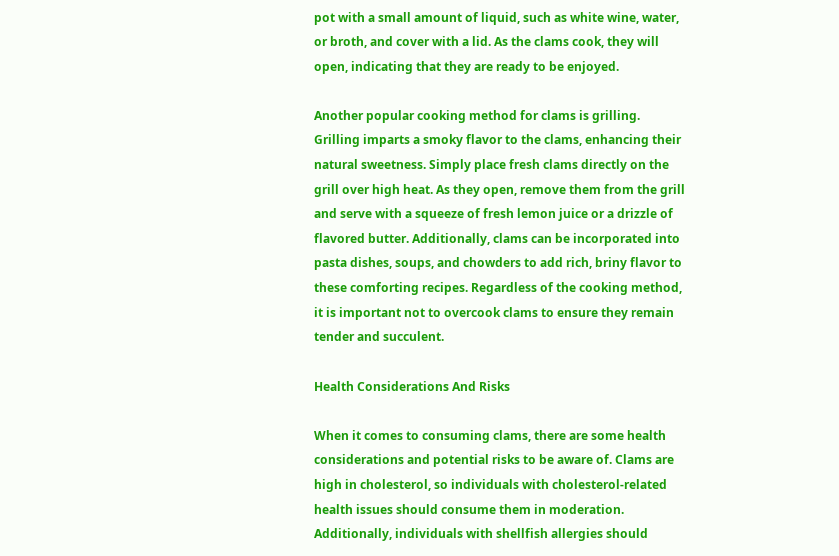pot with a small amount of liquid, such as white wine, water, or broth, and cover with a lid. As the clams cook, they will open, indicating that they are ready to be enjoyed.

Another popular cooking method for clams is grilling. Grilling imparts a smoky flavor to the clams, enhancing their natural sweetness. Simply place fresh clams directly on the grill over high heat. As they open, remove them from the grill and serve with a squeeze of fresh lemon juice or a drizzle of flavored butter. Additionally, clams can be incorporated into pasta dishes, soups, and chowders to add rich, briny flavor to these comforting recipes. Regardless of the cooking method, it is important not to overcook clams to ensure they remain tender and succulent.

Health Considerations And Risks

When it comes to consuming clams, there are some health considerations and potential risks to be aware of. Clams are high in cholesterol, so individuals with cholesterol-related health issues should consume them in moderation. Additionally, individuals with shellfish allergies should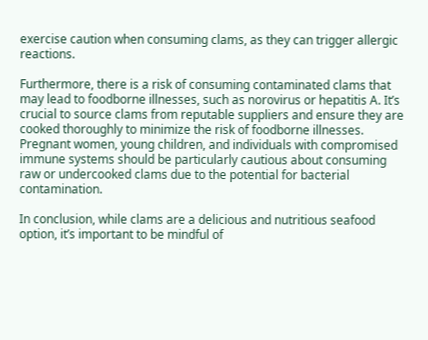exercise caution when consuming clams, as they can trigger allergic reactions.

Furthermore, there is a risk of consuming contaminated clams that may lead to foodborne illnesses, such as norovirus or hepatitis A. It’s crucial to source clams from reputable suppliers and ensure they are cooked thoroughly to minimize the risk of foodborne illnesses. Pregnant women, young children, and individuals with compromised immune systems should be particularly cautious about consuming raw or undercooked clams due to the potential for bacterial contamination.

In conclusion, while clams are a delicious and nutritious seafood option, it’s important to be mindful of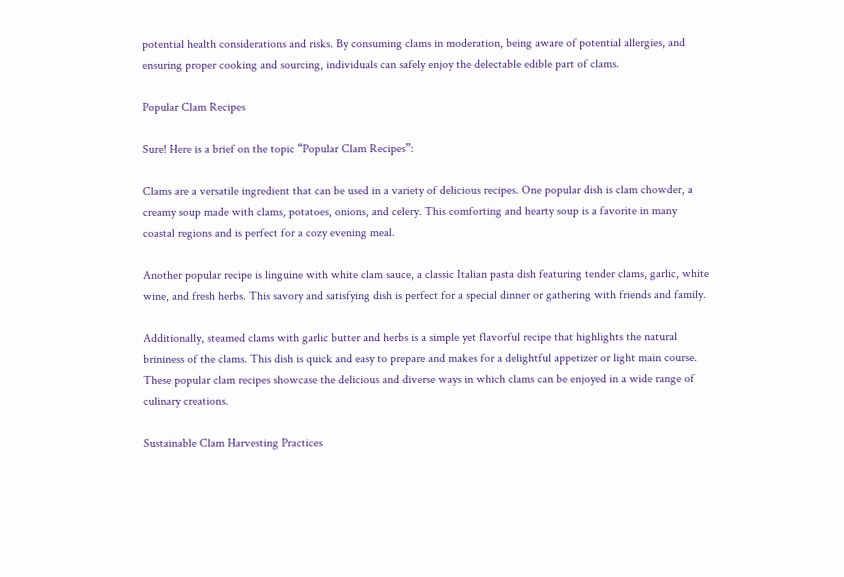potential health considerations and risks. By consuming clams in moderation, being aware of potential allergies, and ensuring proper cooking and sourcing, individuals can safely enjoy the delectable edible part of clams.

Popular Clam Recipes

Sure! Here is a brief on the topic “Popular Clam Recipes”:

Clams are a versatile ingredient that can be used in a variety of delicious recipes. One popular dish is clam chowder, a creamy soup made with clams, potatoes, onions, and celery. This comforting and hearty soup is a favorite in many coastal regions and is perfect for a cozy evening meal.

Another popular recipe is linguine with white clam sauce, a classic Italian pasta dish featuring tender clams, garlic, white wine, and fresh herbs. This savory and satisfying dish is perfect for a special dinner or gathering with friends and family.

Additionally, steamed clams with garlic butter and herbs is a simple yet flavorful recipe that highlights the natural brininess of the clams. This dish is quick and easy to prepare and makes for a delightful appetizer or light main course. These popular clam recipes showcase the delicious and diverse ways in which clams can be enjoyed in a wide range of culinary creations.

Sustainable Clam Harvesting Practices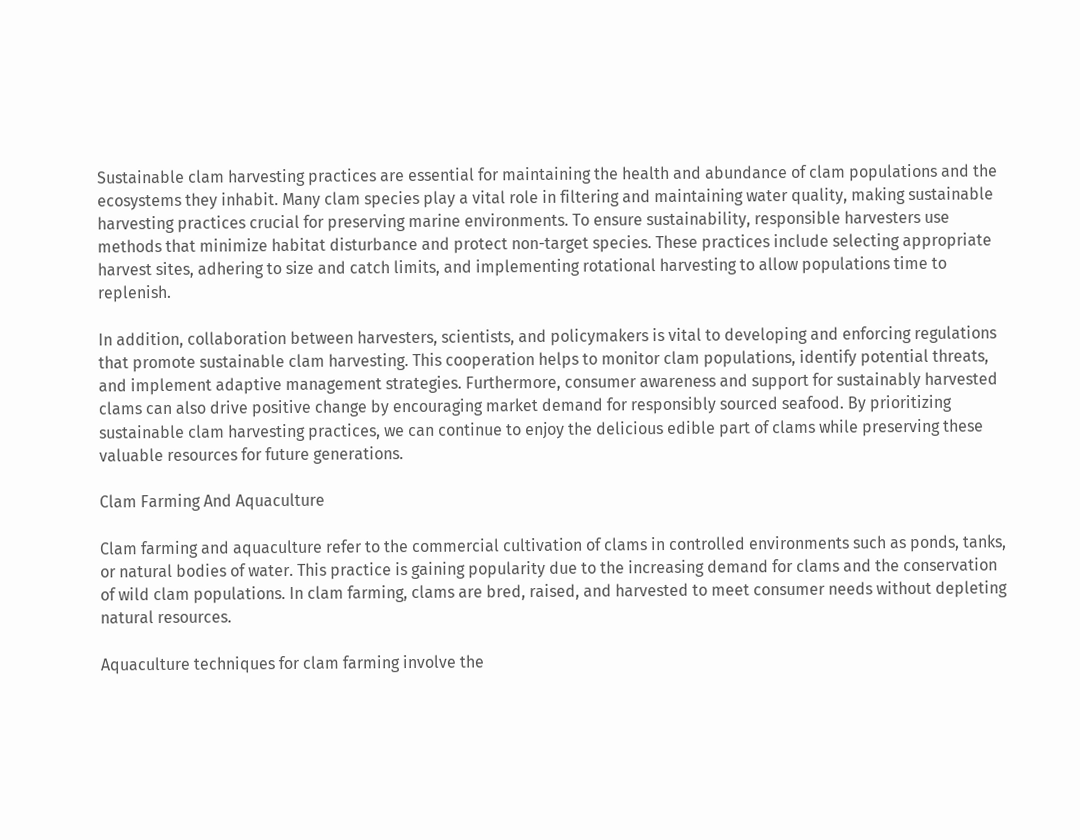Sustainable clam harvesting practices are essential for maintaining the health and abundance of clam populations and the ecosystems they inhabit. Many clam species play a vital role in filtering and maintaining water quality, making sustainable harvesting practices crucial for preserving marine environments. To ensure sustainability, responsible harvesters use methods that minimize habitat disturbance and protect non-target species. These practices include selecting appropriate harvest sites, adhering to size and catch limits, and implementing rotational harvesting to allow populations time to replenish.

In addition, collaboration between harvesters, scientists, and policymakers is vital to developing and enforcing regulations that promote sustainable clam harvesting. This cooperation helps to monitor clam populations, identify potential threats, and implement adaptive management strategies. Furthermore, consumer awareness and support for sustainably harvested clams can also drive positive change by encouraging market demand for responsibly sourced seafood. By prioritizing sustainable clam harvesting practices, we can continue to enjoy the delicious edible part of clams while preserving these valuable resources for future generations.

Clam Farming And Aquaculture

Clam farming and aquaculture refer to the commercial cultivation of clams in controlled environments such as ponds, tanks, or natural bodies of water. This practice is gaining popularity due to the increasing demand for clams and the conservation of wild clam populations. In clam farming, clams are bred, raised, and harvested to meet consumer needs without depleting natural resources.

Aquaculture techniques for clam farming involve the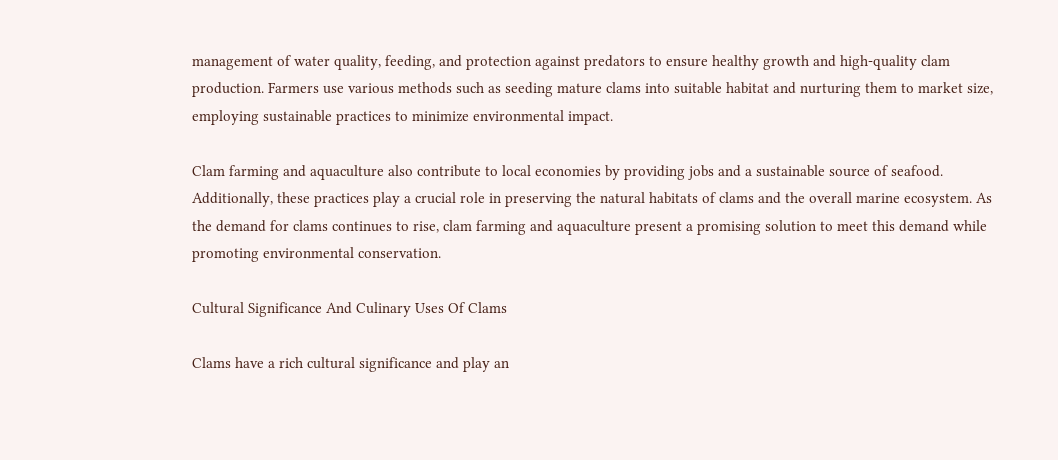management of water quality, feeding, and protection against predators to ensure healthy growth and high-quality clam production. Farmers use various methods such as seeding mature clams into suitable habitat and nurturing them to market size, employing sustainable practices to minimize environmental impact.

Clam farming and aquaculture also contribute to local economies by providing jobs and a sustainable source of seafood. Additionally, these practices play a crucial role in preserving the natural habitats of clams and the overall marine ecosystem. As the demand for clams continues to rise, clam farming and aquaculture present a promising solution to meet this demand while promoting environmental conservation.

Cultural Significance And Culinary Uses Of Clams

Clams have a rich cultural significance and play an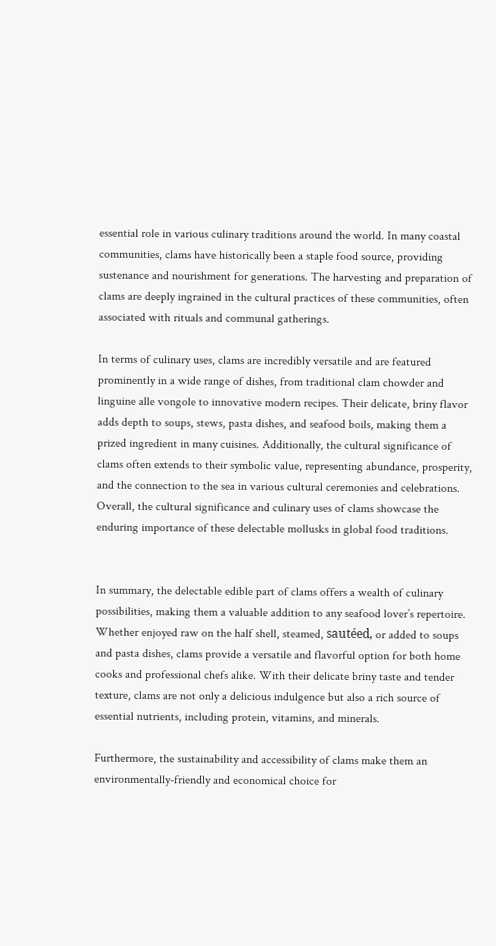essential role in various culinary traditions around the world. In many coastal communities, clams have historically been a staple food source, providing sustenance and nourishment for generations. The harvesting and preparation of clams are deeply ingrained in the cultural practices of these communities, often associated with rituals and communal gatherings.

In terms of culinary uses, clams are incredibly versatile and are featured prominently in a wide range of dishes, from traditional clam chowder and linguine alle vongole to innovative modern recipes. Their delicate, briny flavor adds depth to soups, stews, pasta dishes, and seafood boils, making them a prized ingredient in many cuisines. Additionally, the cultural significance of clams often extends to their symbolic value, representing abundance, prosperity, and the connection to the sea in various cultural ceremonies and celebrations. Overall, the cultural significance and culinary uses of clams showcase the enduring importance of these delectable mollusks in global food traditions.


In summary, the delectable edible part of clams offers a wealth of culinary possibilities, making them a valuable addition to any seafood lover’s repertoire. Whether enjoyed raw on the half shell, steamed, sautéed, or added to soups and pasta dishes, clams provide a versatile and flavorful option for both home cooks and professional chefs alike. With their delicate briny taste and tender texture, clams are not only a delicious indulgence but also a rich source of essential nutrients, including protein, vitamins, and minerals.

Furthermore, the sustainability and accessibility of clams make them an environmentally-friendly and economical choice for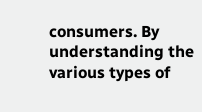consumers. By understanding the various types of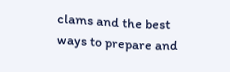clams and the best ways to prepare and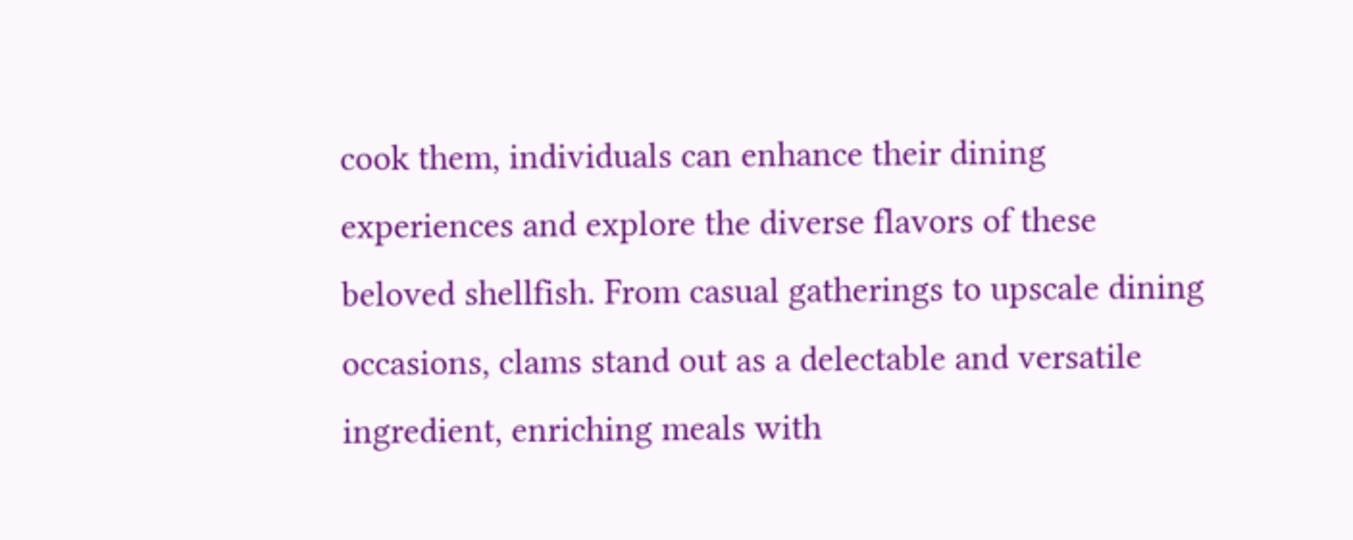cook them, individuals can enhance their dining experiences and explore the diverse flavors of these beloved shellfish. From casual gatherings to upscale dining occasions, clams stand out as a delectable and versatile ingredient, enriching meals with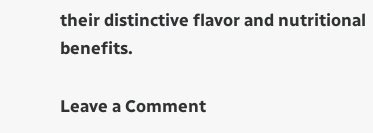their distinctive flavor and nutritional benefits.

Leave a Comment